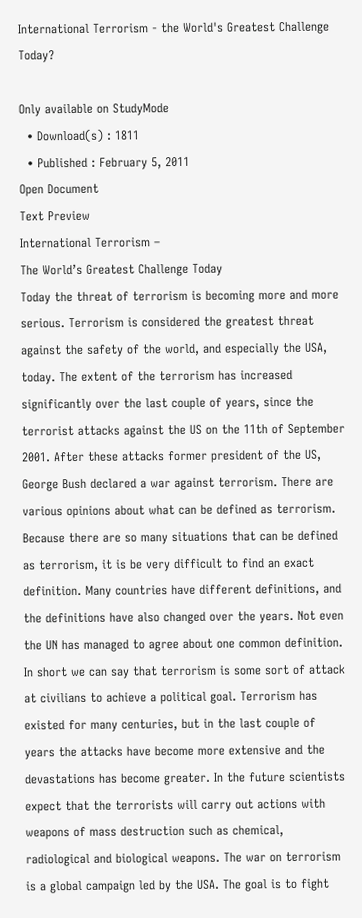International Terrorism - the World's Greatest Challenge Today?

Only available on StudyMode
  • Download(s) : 1811
  • Published : February 5, 2011
Open Document
Text Preview
International Terrorism –
The World’s Greatest Challenge Today
Today the threat of terrorism is becoming more and more serious. Terrorism is considered the greatest threat against the safety of the world, and especially the USA, today. The extent of the terrorism has increased significantly over the last couple of years, since the terrorist attacks against the US on the 11th of September 2001. After these attacks former president of the US, George Bush declared a war against terrorism. There are various opinions about what can be defined as terrorism. Because there are so many situations that can be defined as terrorism, it is be very difficult to find an exact definition. Many countries have different definitions, and the definitions have also changed over the years. Not even the UN has managed to agree about one common definition. In short we can say that terrorism is some sort of attack at civilians to achieve a political goal. Terrorism has existed for many centuries, but in the last couple of years the attacks have become more extensive and the devastations has become greater. In the future scientists expect that the terrorists will carry out actions with weapons of mass destruction such as chemical, radiological and biological weapons. The war on terrorism is a global campaign led by the USA. The goal is to fight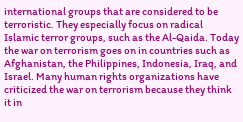international groups that are considered to be terroristic. They especially focus on radical Islamic terror groups, such as the Al-Qaida. Today the war on terrorism goes on in countries such as Afghanistan, the Philippines, Indonesia, Iraq, and Israel. Many human rights organizations have criticized the war on terrorism because they think it in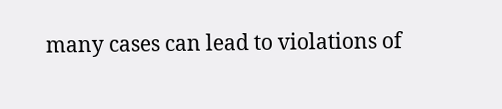many cases can lead to violations of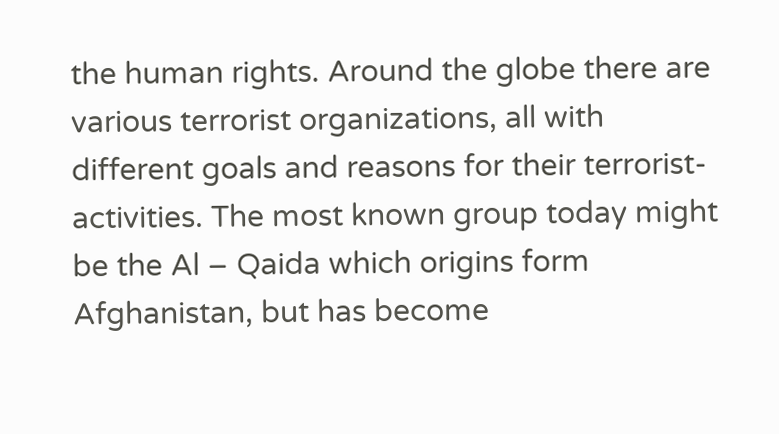the human rights. Around the globe there are various terrorist organizations, all with different goals and reasons for their terrorist-activities. The most known group today might be the Al – Qaida which origins form Afghanistan, but has become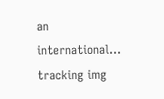an international...
tracking img